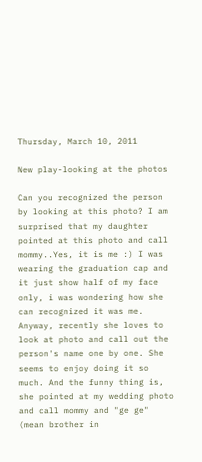Thursday, March 10, 2011

New play-looking at the photos

Can you recognized the person by looking at this photo? I am surprised that my daughter pointed at this photo and call mommy..Yes, it is me :) I was wearing the graduation cap and it just show half of my face only, i was wondering how she can recognized it was me. Anyway, recently she loves to look at photo and call out the person's name one by one. She seems to enjoy doing it so much. And the funny thing is, she pointed at my wedding photo and call mommy and "ge ge" (mean brother in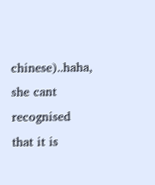chinese)..haha, she cant recognised that it is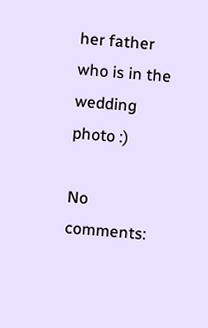her father who is in the wedding photo :)

No comments: